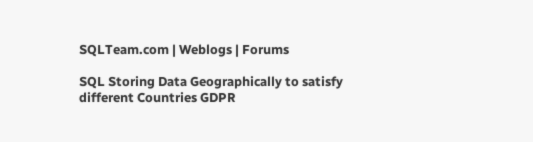SQLTeam.com | Weblogs | Forums

SQL Storing Data Geographically to satisfy different Countries GDPR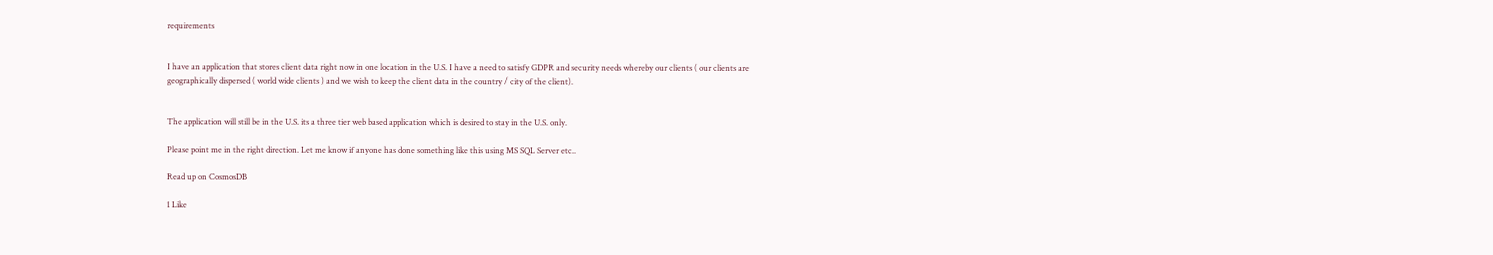requirements


I have an application that stores client data right now in one location in the U.S. I have a need to satisfy GDPR and security needs whereby our clients ( our clients are geographically dispersed ( world wide clients ) and we wish to keep the client data in the country / city of the client).


The application will still be in the U.S. its a three tier web based application which is desired to stay in the U.S. only.

Please point me in the right direction. Let me know if anyone has done something like this using MS SQL Server etc..

Read up on CosmosDB

1 Like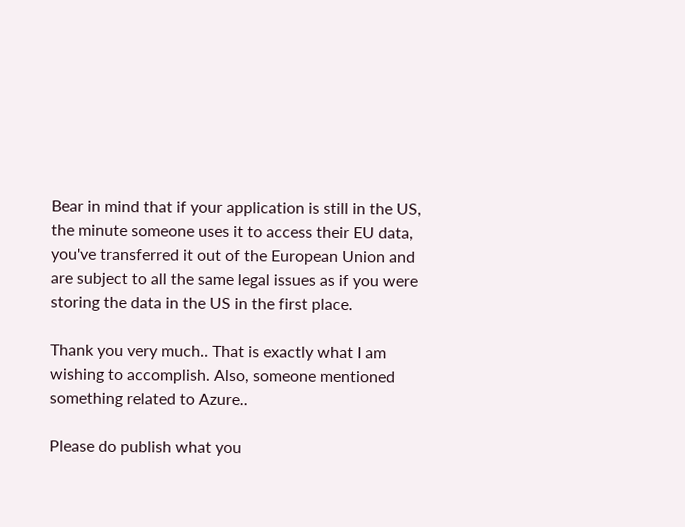Bear in mind that if your application is still in the US, the minute someone uses it to access their EU data, you've transferred it out of the European Union and are subject to all the same legal issues as if you were storing the data in the US in the first place.

Thank you very much.. That is exactly what I am wishing to accomplish. Also, someone mentioned something related to Azure..

Please do publish what you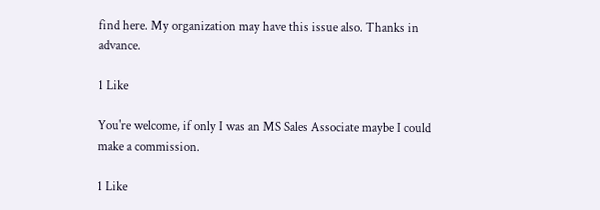find here. My organization may have this issue also. Thanks in advance.

1 Like

You're welcome, if only I was an MS Sales Associate maybe I could make a commission.

1 Like